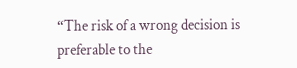“The risk of a wrong decision is preferable to the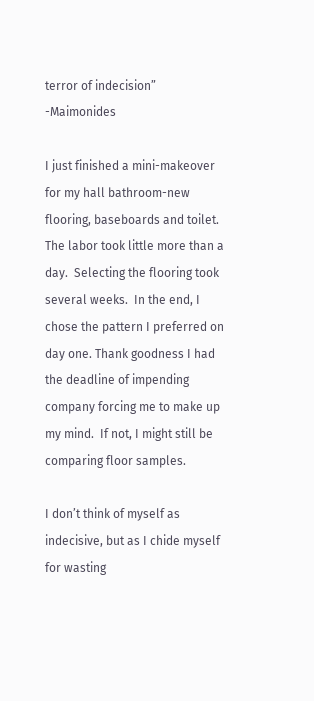terror of indecision”   -Maimonides

I just finished a mini-makeover for my hall bathroom-new flooring, baseboards and toilet. The labor took little more than a day.  Selecting the flooring took several weeks.  In the end, I chose the pattern I preferred on day one. Thank goodness I had the deadline of impending company forcing me to make up my mind.  If not, I might still be comparing floor samples.

I don’t think of myself as indecisive, but as I chide myself for wasting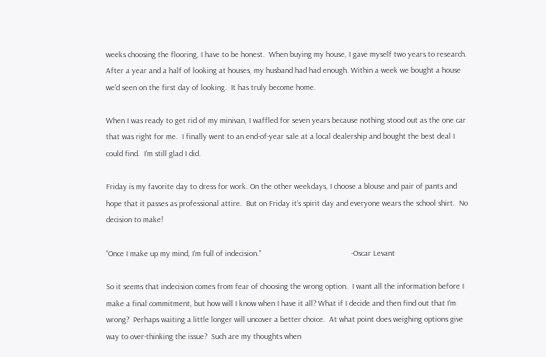weeks choosing the flooring, I have to be honest.  When buying my house, I gave myself two years to research.  After a year and a half of looking at houses, my husband had had enough. Within a week we bought a house we’d seen on the first day of looking.  It has truly become home.

When I was ready to get rid of my minivan, I waffled for seven years because nothing stood out as the one car that was right for me.  I finally went to an end-of-year sale at a local dealership and bought the best deal I could find.  I’m still glad I did.

Friday is my favorite day to dress for work. On the other weekdays, I choose a blouse and pair of pants and hope that it passes as professional attire.  But on Friday it’s spirit day and everyone wears the school shirt.  No decision to make!

“Once I make up my mind, I’m full of indecision.”                                             -Oscar Levant

So it seems that indecision comes from fear of choosing the wrong option.  I want all the information before I make a final commitment, but how will I know when I have it all? What if I decide and then find out that I’m wrong?  Perhaps waiting a little longer will uncover a better choice.  At what point does weighing options give way to over-thinking the issue?  Such are my thoughts when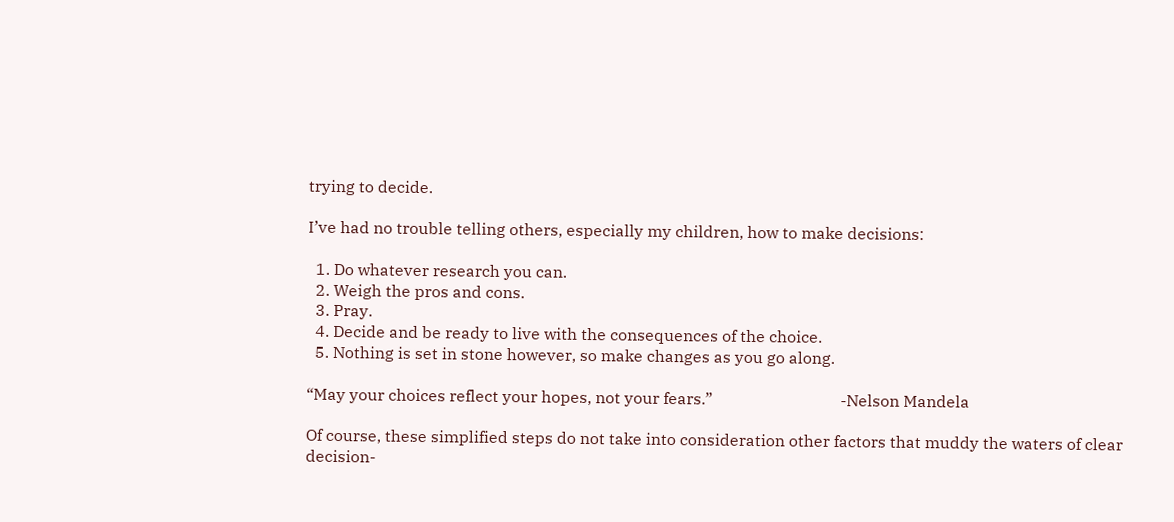trying to decide.

I’ve had no trouble telling others, especially my children, how to make decisions:

  1. Do whatever research you can.
  2. Weigh the pros and cons.
  3. Pray.
  4. Decide and be ready to live with the consequences of the choice.
  5. Nothing is set in stone however, so make changes as you go along.

“May your choices reflect your hopes, not your fears.”                                -Nelson Mandela

Of course, these simplified steps do not take into consideration other factors that muddy the waters of clear decision-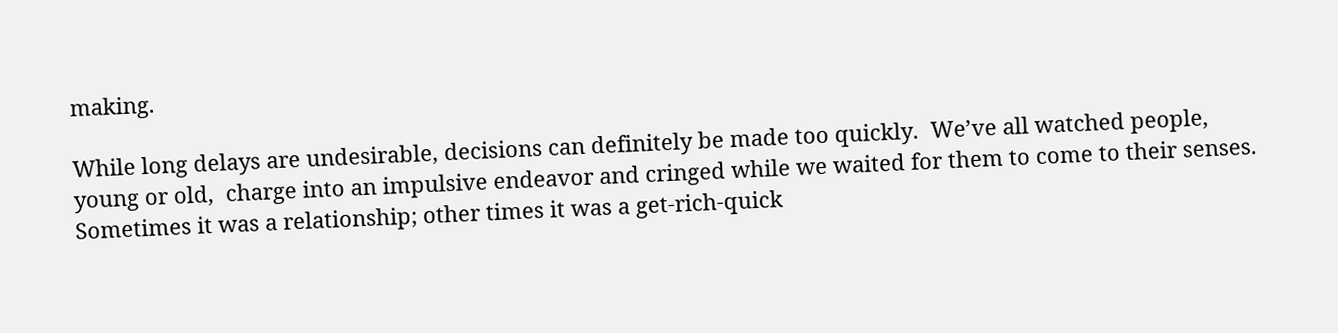making.

While long delays are undesirable, decisions can definitely be made too quickly.  We’ve all watched people, young or old,  charge into an impulsive endeavor and cringed while we waited for them to come to their senses.  Sometimes it was a relationship; other times it was a get-rich-quick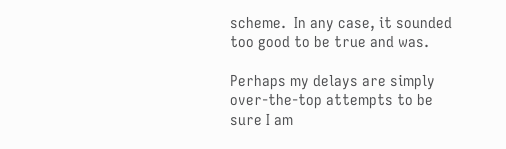scheme.  In any case, it sounded too good to be true and was.

Perhaps my delays are simply over-the-top attempts to be sure I am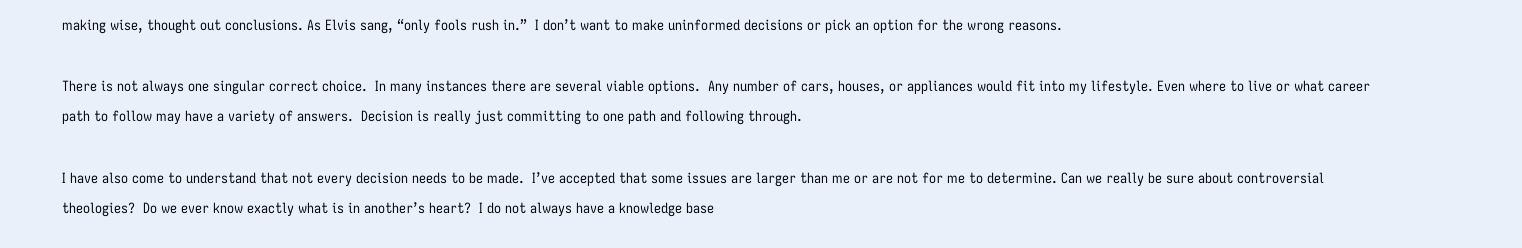making wise, thought out conclusions. As Elvis sang, “only fools rush in.”  I don’t want to make uninformed decisions or pick an option for the wrong reasons.

There is not always one singular correct choice.  In many instances there are several viable options.  Any number of cars, houses, or appliances would fit into my lifestyle. Even where to live or what career path to follow may have a variety of answers.  Decision is really just committing to one path and following through.

I have also come to understand that not every decision needs to be made.  I’ve accepted that some issues are larger than me or are not for me to determine. Can we really be sure about controversial theologies?  Do we ever know exactly what is in another’s heart?  I do not always have a knowledge base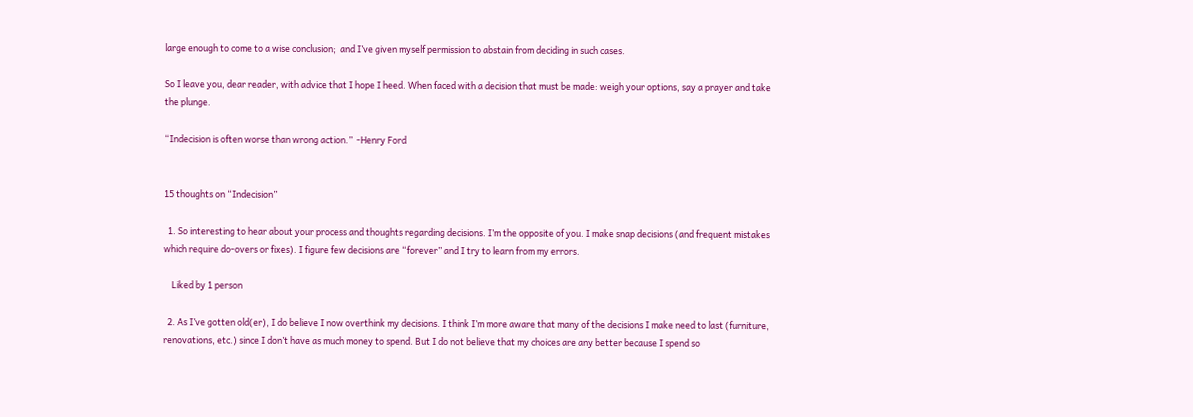large enough to come to a wise conclusion;  and I’ve given myself permission to abstain from deciding in such cases.

So I leave you, dear reader, with advice that I hope I heed. When faced with a decision that must be made: weigh your options, say a prayer and take the plunge.

“Indecision is often worse than wrong action.”  -Henry Ford


15 thoughts on “Indecision”

  1. So interesting to hear about your process and thoughts regarding decisions. I’m the opposite of you. I make snap decisions (and frequent mistakes which require do-overs or fixes). I figure few decisions are “forever” and I try to learn from my errors.

    Liked by 1 person

  2. As I’ve gotten old(er), I do believe I now overthink my decisions. I think I’m more aware that many of the decisions I make need to last (furniture, renovations, etc.) since I don’t have as much money to spend. But I do not believe that my choices are any better because I spend so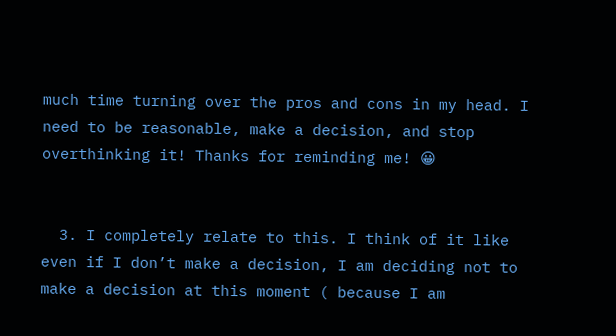much time turning over the pros and cons in my head. I need to be reasonable, make a decision, and stop overthinking it! Thanks for reminding me! 😀


  3. I completely relate to this. I think of it like even if I don’t make a decision, I am deciding not to make a decision at this moment ( because I am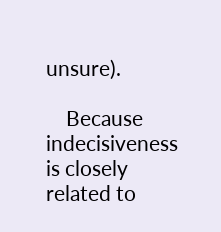unsure).

    Because indecisiveness is closely related to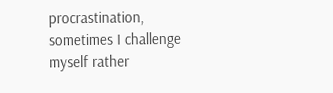procrastination, sometimes I challenge myself rather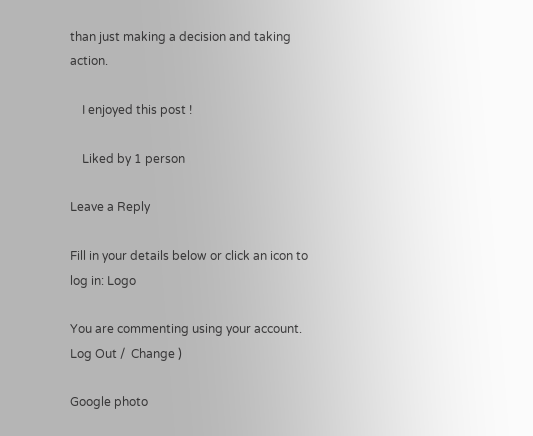than just making a decision and taking action.

    I enjoyed this post !

    Liked by 1 person

Leave a Reply

Fill in your details below or click an icon to log in: Logo

You are commenting using your account. Log Out /  Change )

Google photo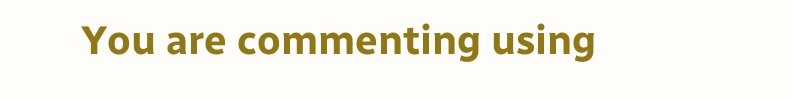You are commenting using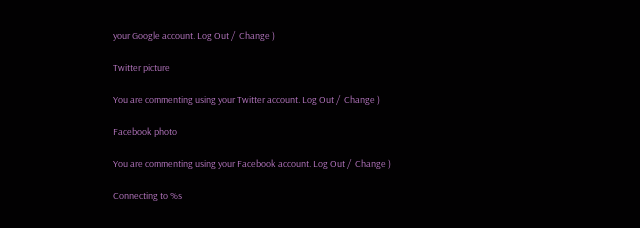your Google account. Log Out /  Change )

Twitter picture

You are commenting using your Twitter account. Log Out /  Change )

Facebook photo

You are commenting using your Facebook account. Log Out /  Change )

Connecting to %s